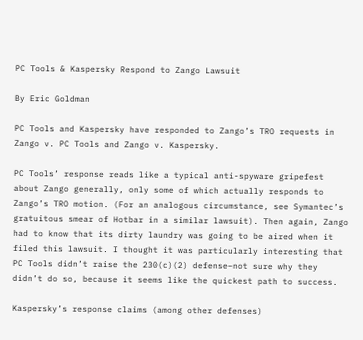PC Tools & Kaspersky Respond to Zango Lawsuit

By Eric Goldman

PC Tools and Kaspersky have responded to Zango’s TRO requests in Zango v. PC Tools and Zango v. Kaspersky.

PC Tools’ response reads like a typical anti-spyware gripefest about Zango generally, only some of which actually responds to Zango’s TRO motion. (For an analogous circumstance, see Symantec’s gratuitous smear of Hotbar in a similar lawsuit). Then again, Zango had to know that its dirty laundry was going to be aired when it filed this lawsuit. I thought it was particularly interesting that PC Tools didn’t raise the 230(c)(2) defense–not sure why they didn’t do so, because it seems like the quickest path to success.

Kaspersky’s response claims (among other defenses)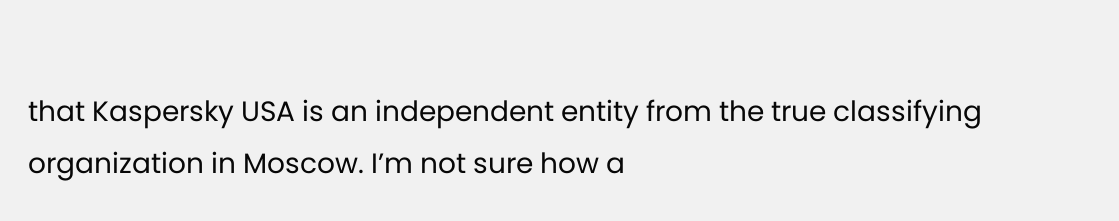that Kaspersky USA is an independent entity from the true classifying organization in Moscow. I’m not sure how a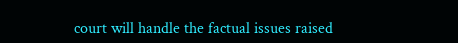court will handle the factual issues raised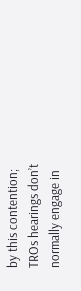by this contention; TROs hearings don’t normally engage in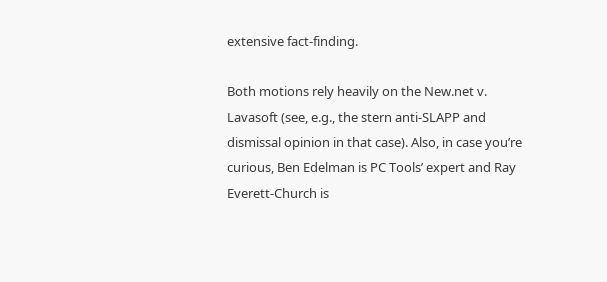extensive fact-finding.

Both motions rely heavily on the New.net v. Lavasoft (see, e.g., the stern anti-SLAPP and dismissal opinion in that case). Also, in case you’re curious, Ben Edelman is PC Tools’ expert and Ray Everett-Church is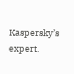Kaspersky’s expert.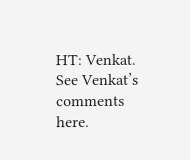HT: Venkat. See Venkat’s comments here.